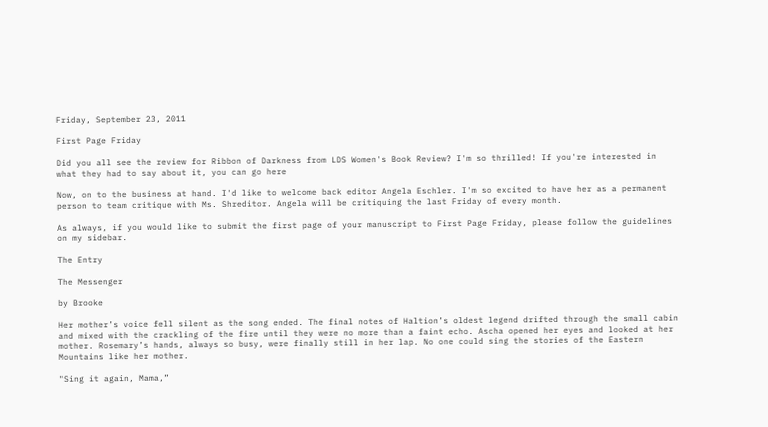Friday, September 23, 2011

First Page Friday

Did you all see the review for Ribbon of Darkness from LDS Women's Book Review? I'm so thrilled! If you're interested in what they had to say about it, you can go here

Now, on to the business at hand. I'd like to welcome back editor Angela Eschler. I'm so excited to have her as a permanent person to team critique with Ms. Shreditor. Angela will be critiquing the last Friday of every month.

As always, if you would like to submit the first page of your manuscript to First Page Friday, please follow the guidelines on my sidebar.

The Entry

The Messenger

by Brooke

Her mother’s voice fell silent as the song ended. The final notes of Haltion’s oldest legend drifted through the small cabin and mixed with the crackling of the fire until they were no more than a faint echo. Ascha opened her eyes and looked at her mother. Rosemary’s hands, always so busy, were finally still in her lap. No one could sing the stories of the Eastern Mountains like her mother.

"Sing it again, Mama,”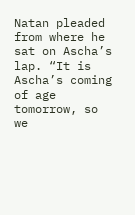Natan pleaded from where he sat on Ascha’s lap. “It is Ascha’s coming of age tomorrow, so we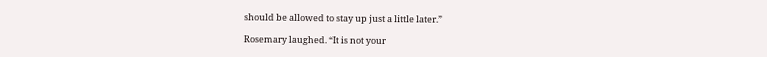should be allowed to stay up just a little later.”

Rosemary laughed. “It is not your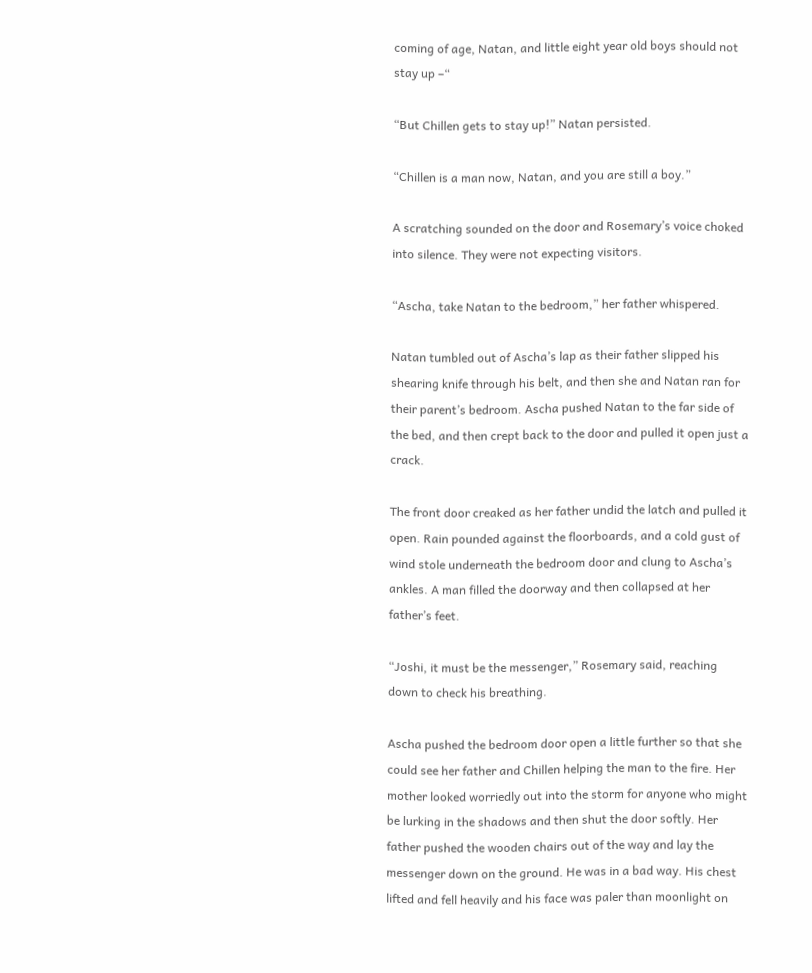coming of age, Natan, and little eight year old boys should not stay up –“

“But Chillen gets to stay up!” Natan persisted.

“Chillen is a man now, Natan, and you are still a boy.”

A scratching sounded on the door and Rosemary’s voice choked into silence. They were not expecting visitors.

“Ascha, take Natan to the bedroom,” her father whispered.

Natan tumbled out of Ascha’s lap as their father slipped his shearing knife through his belt, and then she and Natan ran for their parent’s bedroom. Ascha pushed Natan to the far side of the bed, and then crept back to the door and pulled it open just a crack.

The front door creaked as her father undid the latch and pulled it open. Rain pounded against the floorboards, and a cold gust of wind stole underneath the bedroom door and clung to Ascha’s ankles. A man filled the doorway and then collapsed at her father’s feet.

“Joshi, it must be the messenger,” Rosemary said, reaching down to check his breathing.

Ascha pushed the bedroom door open a little further so that she could see her father and Chillen helping the man to the fire. Her mother looked worriedly out into the storm for anyone who might be lurking in the shadows and then shut the door softly. Her father pushed the wooden chairs out of the way and lay the messenger down on the ground. He was in a bad way. His chest lifted and fell heavily and his face was paler than moonlight on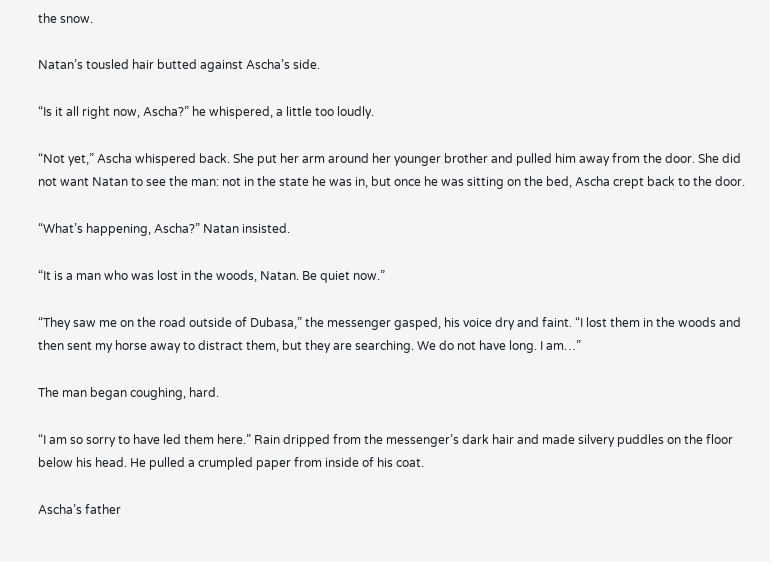the snow.

Natan’s tousled hair butted against Ascha’s side.

“Is it all right now, Ascha?” he whispered, a little too loudly.

“Not yet,” Ascha whispered back. She put her arm around her younger brother and pulled him away from the door. She did not want Natan to see the man: not in the state he was in, but once he was sitting on the bed, Ascha crept back to the door.

“What’s happening, Ascha?” Natan insisted.

“It is a man who was lost in the woods, Natan. Be quiet now.”

“They saw me on the road outside of Dubasa,” the messenger gasped, his voice dry and faint. “I lost them in the woods and then sent my horse away to distract them, but they are searching. We do not have long. I am…”

The man began coughing, hard.

“I am so sorry to have led them here.” Rain dripped from the messenger’s dark hair and made silvery puddles on the floor below his head. He pulled a crumpled paper from inside of his coat.

Ascha’s father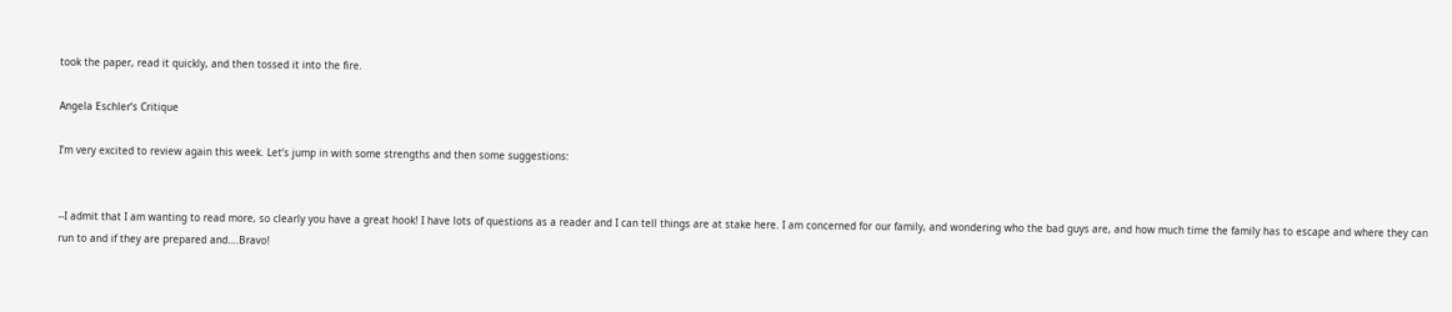took the paper, read it quickly, and then tossed it into the fire.

Angela Eschler’s Critique

I’m very excited to review again this week. Let’s jump in with some strengths and then some suggestions:


--I admit that I am wanting to read more, so clearly you have a great hook! I have lots of questions as a reader and I can tell things are at stake here. I am concerned for our family, and wondering who the bad guys are, and how much time the family has to escape and where they can run to and if they are prepared and….Bravo!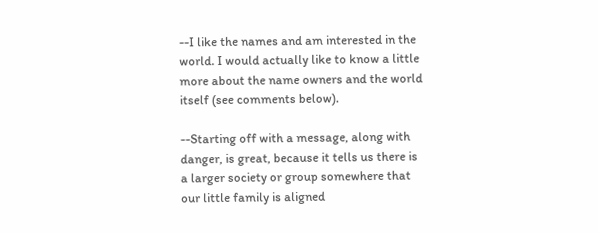--I like the names and am interested in the world. I would actually like to know a little more about the name owners and the world itself (see comments below).

--Starting off with a message, along with danger, is great, because it tells us there is a larger society or group somewhere that our little family is aligned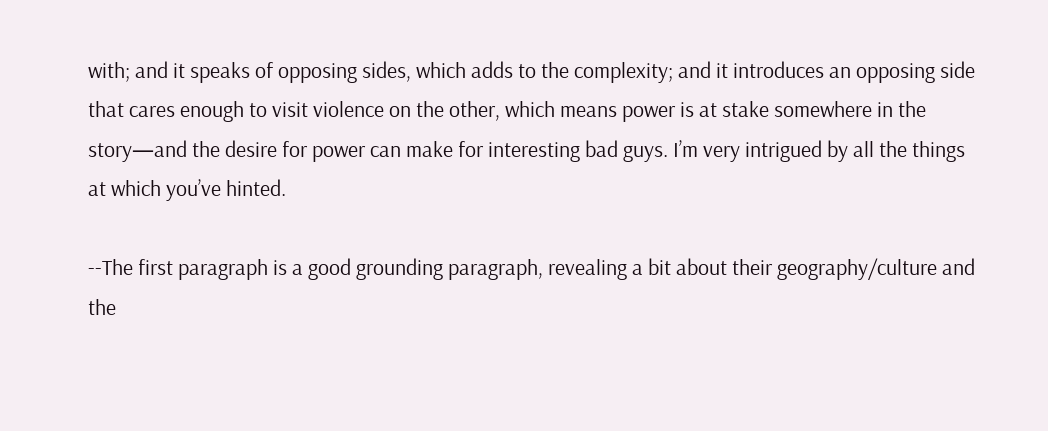with; and it speaks of opposing sides, which adds to the complexity; and it introduces an opposing side that cares enough to visit violence on the other, which means power is at stake somewhere in the story—and the desire for power can make for interesting bad guys. I’m very intrigued by all the things at which you’ve hinted.

--The first paragraph is a good grounding paragraph, revealing a bit about their geography/culture and the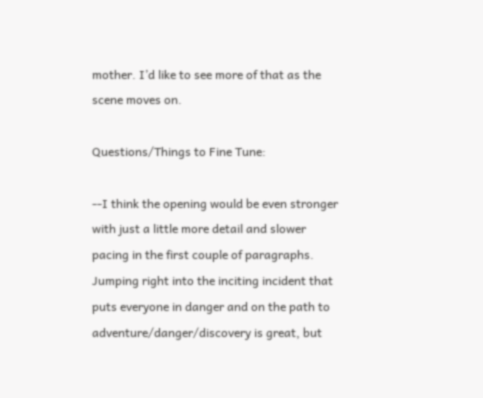mother. I’d like to see more of that as the scene moves on.

Questions/Things to Fine Tune:

--I think the opening would be even stronger with just a little more detail and slower pacing in the first couple of paragraphs. Jumping right into the inciting incident that puts everyone in danger and on the path to adventure/danger/discovery is great, but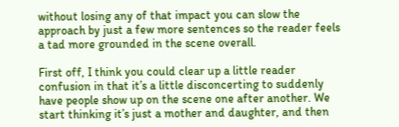without losing any of that impact you can slow the approach by just a few more sentences so the reader feels a tad more grounded in the scene overall.

First off, I think you could clear up a little reader confusion in that it’s a little disconcerting to suddenly have people show up on the scene one after another. We start thinking it’s just a mother and daughter, and then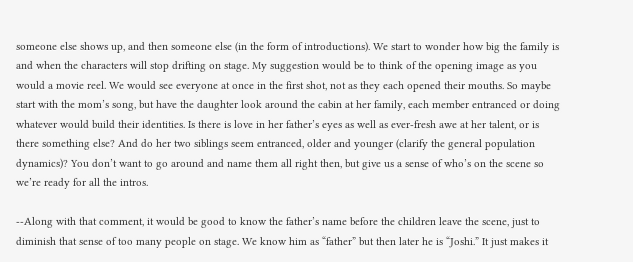someone else shows up, and then someone else (in the form of introductions). We start to wonder how big the family is and when the characters will stop drifting on stage. My suggestion would be to think of the opening image as you would a movie reel. We would see everyone at once in the first shot, not as they each opened their mouths. So maybe start with the mom’s song, but have the daughter look around the cabin at her family, each member entranced or doing whatever would build their identities. Is there is love in her father’s eyes as well as ever-fresh awe at her talent, or is there something else? And do her two siblings seem entranced, older and younger (clarify the general population dynamics)? You don’t want to go around and name them all right then, but give us a sense of who’s on the scene so we’re ready for all the intros.

--Along with that comment, it would be good to know the father’s name before the children leave the scene, just to diminish that sense of too many people on stage. We know him as “father” but then later he is “Joshi.” It just makes it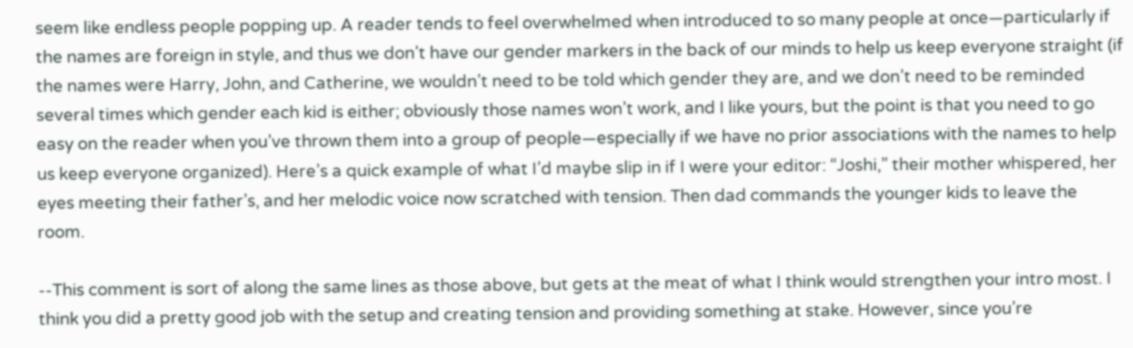seem like endless people popping up. A reader tends to feel overwhelmed when introduced to so many people at once—particularly if the names are foreign in style, and thus we don’t have our gender markers in the back of our minds to help us keep everyone straight (if the names were Harry, John, and Catherine, we wouldn’t need to be told which gender they are, and we don’t need to be reminded several times which gender each kid is either; obviously those names won’t work, and I like yours, but the point is that you need to go easy on the reader when you’ve thrown them into a group of people—especially if we have no prior associations with the names to help us keep everyone organized). Here’s a quick example of what I’d maybe slip in if I were your editor: “Joshi,” their mother whispered, her eyes meeting their father’s, and her melodic voice now scratched with tension. Then dad commands the younger kids to leave the room.

--This comment is sort of along the same lines as those above, but gets at the meat of what I think would strengthen your intro most. I think you did a pretty good job with the setup and creating tension and providing something at stake. However, since you’re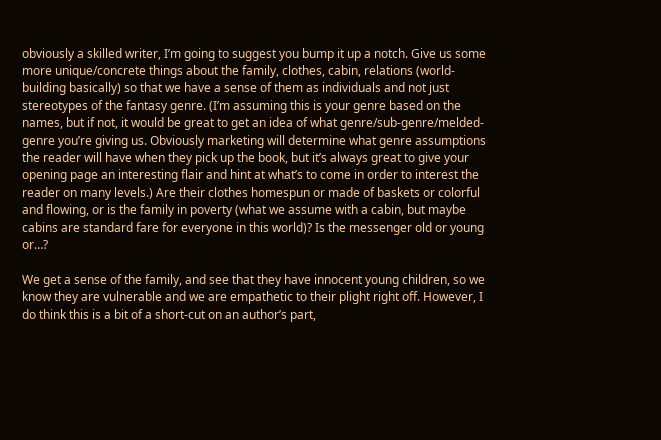obviously a skilled writer, I’m going to suggest you bump it up a notch. Give us some more unique/concrete things about the family, clothes, cabin, relations (world-building basically) so that we have a sense of them as individuals and not just stereotypes of the fantasy genre. (I’m assuming this is your genre based on the names, but if not, it would be great to get an idea of what genre/sub-genre/melded-genre you’re giving us. Obviously marketing will determine what genre assumptions the reader will have when they pick up the book, but it’s always great to give your opening page an interesting flair and hint at what’s to come in order to interest the reader on many levels.) Are their clothes homespun or made of baskets or colorful and flowing, or is the family in poverty (what we assume with a cabin, but maybe cabins are standard fare for everyone in this world)? Is the messenger old or young or…?

We get a sense of the family, and see that they have innocent young children, so we know they are vulnerable and we are empathetic to their plight right off. However, I do think this is a bit of a short-cut on an author’s part,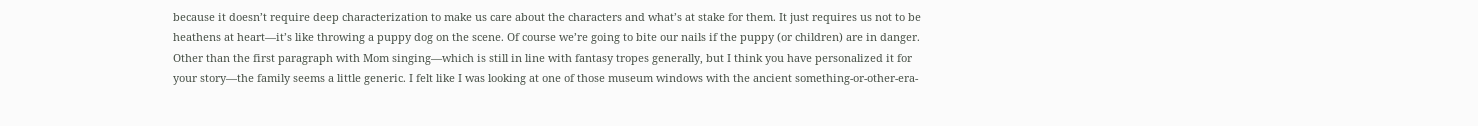because it doesn’t require deep characterization to make us care about the characters and what’s at stake for them. It just requires us not to be heathens at heart—it’s like throwing a puppy dog on the scene. Of course we’re going to bite our nails if the puppy (or children) are in danger. Other than the first paragraph with Mom singing—which is still in line with fantasy tropes generally, but I think you have personalized it for your story—the family seems a little generic. I felt like I was looking at one of those museum windows with the ancient something-or-other-era-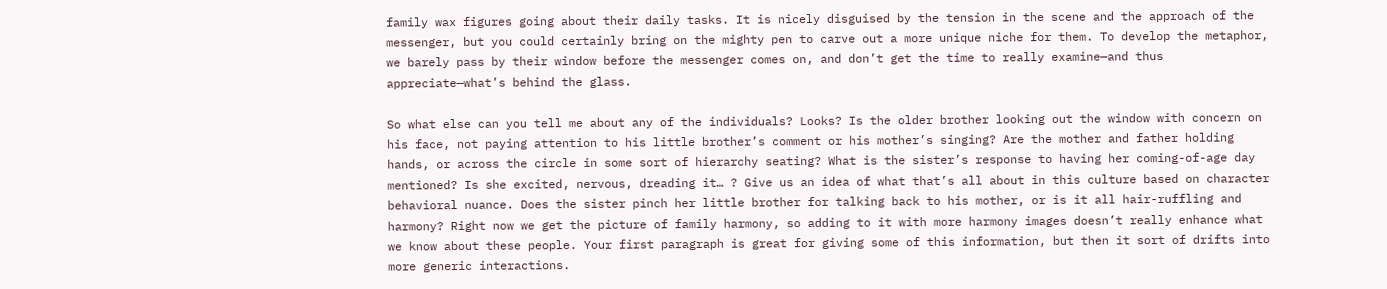family wax figures going about their daily tasks. It is nicely disguised by the tension in the scene and the approach of the messenger, but you could certainly bring on the mighty pen to carve out a more unique niche for them. To develop the metaphor, we barely pass by their window before the messenger comes on, and don’t get the time to really examine—and thus appreciate—what’s behind the glass.

So what else can you tell me about any of the individuals? Looks? Is the older brother looking out the window with concern on his face, not paying attention to his little brother’s comment or his mother’s singing? Are the mother and father holding hands, or across the circle in some sort of hierarchy seating? What is the sister’s response to having her coming-of-age day mentioned? Is she excited, nervous, dreading it… ? Give us an idea of what that’s all about in this culture based on character behavioral nuance. Does the sister pinch her little brother for talking back to his mother, or is it all hair-ruffling and harmony? Right now we get the picture of family harmony, so adding to it with more harmony images doesn’t really enhance what we know about these people. Your first paragraph is great for giving some of this information, but then it sort of drifts into more generic interactions.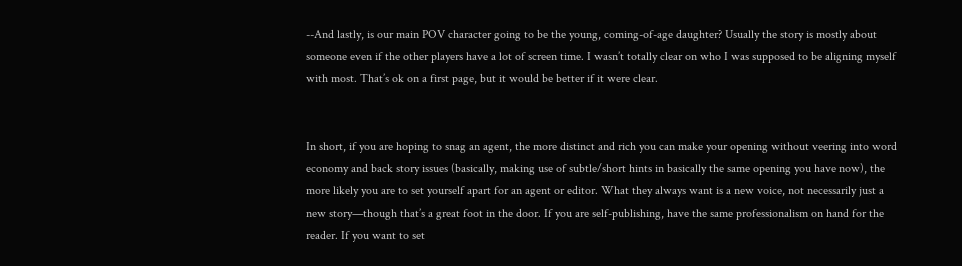--And lastly, is our main POV character going to be the young, coming-of-age daughter? Usually the story is mostly about someone even if the other players have a lot of screen time. I wasn’t totally clear on who I was supposed to be aligning myself with most. That’s ok on a first page, but it would be better if it were clear.


In short, if you are hoping to snag an agent, the more distinct and rich you can make your opening without veering into word economy and back story issues (basically, making use of subtle/short hints in basically the same opening you have now), the more likely you are to set yourself apart for an agent or editor. What they always want is a new voice, not necessarily just a new story—though that’s a great foot in the door. If you are self-publishing, have the same professionalism on hand for the reader. If you want to set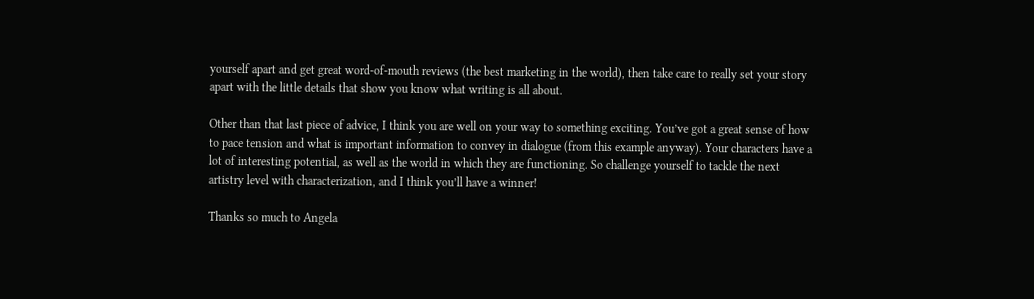yourself apart and get great word-of-mouth reviews (the best marketing in the world), then take care to really set your story apart with the little details that show you know what writing is all about.

Other than that last piece of advice, I think you are well on your way to something exciting. You’ve got a great sense of how to pace tension and what is important information to convey in dialogue (from this example anyway). Your characters have a lot of interesting potential, as well as the world in which they are functioning. So challenge yourself to tackle the next artistry level with characterization, and I think you’ll have a winner!

Thanks so much to Angela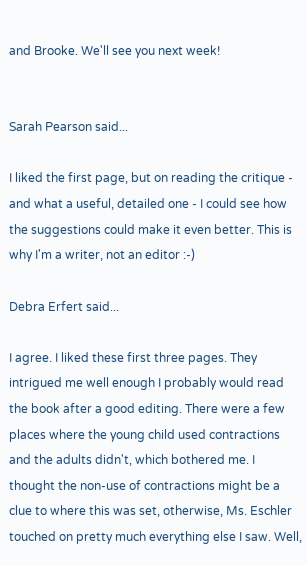and Brooke. We'll see you next week!


Sarah Pearson said...

I liked the first page, but on reading the critique - and what a useful, detailed one - I could see how the suggestions could make it even better. This is why I'm a writer, not an editor :-)

Debra Erfert said...

I agree. I liked these first three pages. They intrigued me well enough I probably would read the book after a good editing. There were a few places where the young child used contractions and the adults didn't, which bothered me. I thought the non-use of contractions might be a clue to where this was set, otherwise, Ms. Eschler touched on pretty much everything else I saw. Well,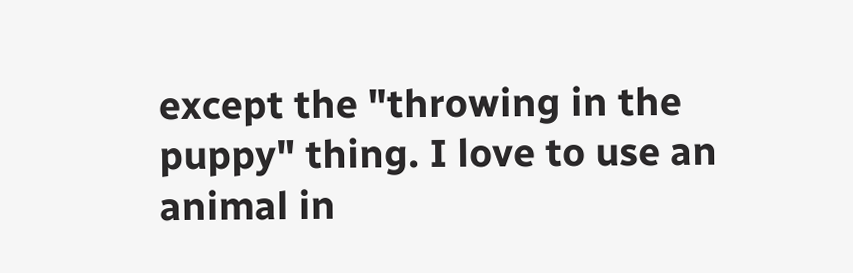except the "throwing in the puppy" thing. I love to use an animal in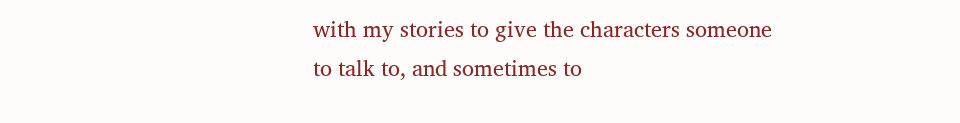with my stories to give the characters someone to talk to, and sometimes to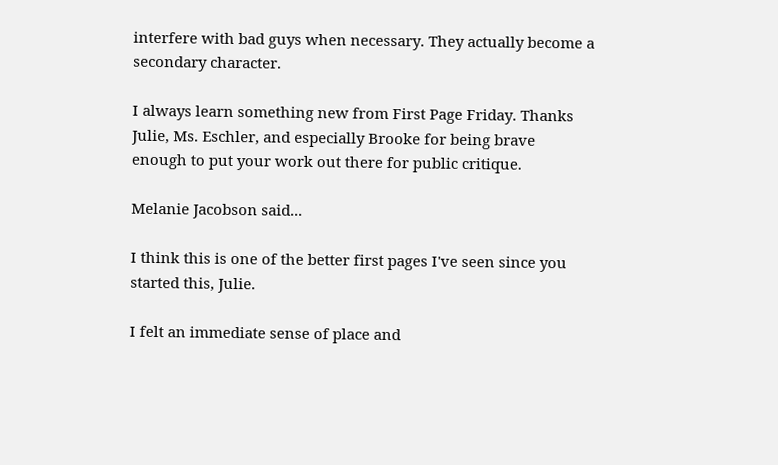interfere with bad guys when necessary. They actually become a secondary character.

I always learn something new from First Page Friday. Thanks Julie, Ms. Eschler, and especially Brooke for being brave enough to put your work out there for public critique.

Melanie Jacobson said...

I think this is one of the better first pages I've seen since you started this, Julie.

I felt an immediate sense of place and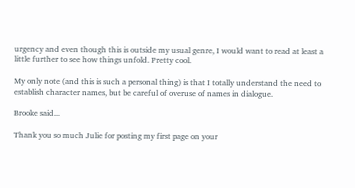urgency and even though this is outside my usual genre, I would want to read at least a little further to see how things unfold. Pretty cool.

My only note (and this is such a personal thing) is that I totally understand the need to establish character names, but be careful of overuse of names in dialogue.

Brooke said...

Thank you so much Julie for posting my first page on your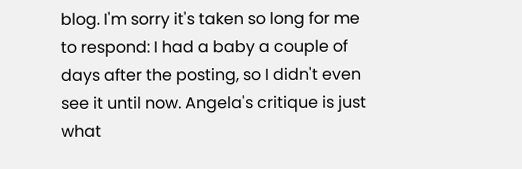blog. I'm sorry it's taken so long for me to respond: I had a baby a couple of days after the posting, so I didn't even see it until now. Angela's critique is just what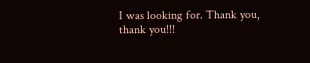I was looking for. Thank you, thank you!!!